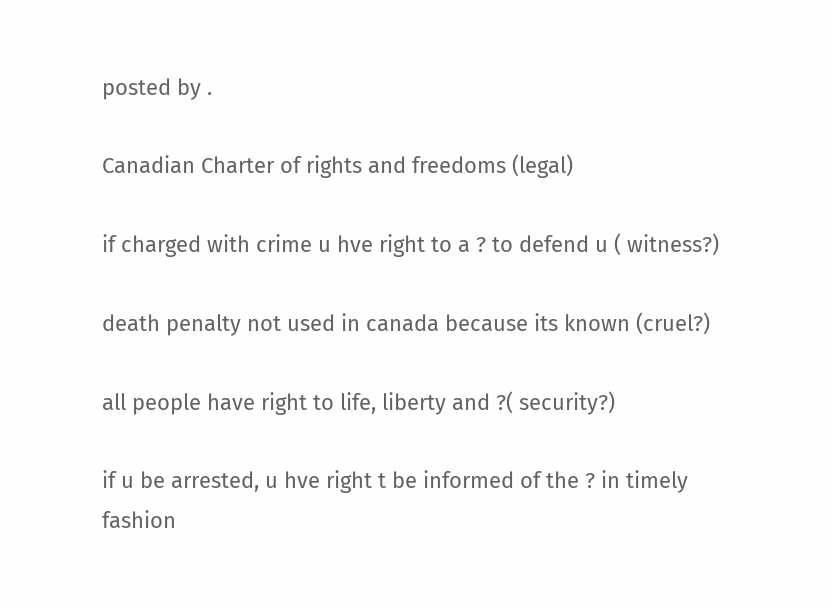posted by .

Canadian Charter of rights and freedoms (legal)

if charged with crime u hve right to a ? to defend u ( witness?)

death penalty not used in canada because its known (cruel?)

all people have right to life, liberty and ?( security?)

if u be arrested, u hve right t be informed of the ? in timely fashion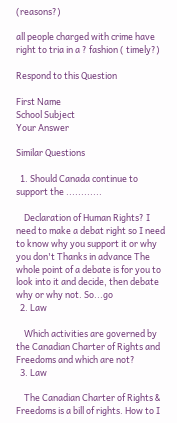(reasons?)

all people charged with crime have right to tria in a ? fashion ( timely?)

Respond to this Question

First Name
School Subject
Your Answer

Similar Questions

  1. Should Canada continue to support the ............

    Declaration of Human Rights? I need to make a debat right so I need to know why you support it or why you don't Thanks in advance The whole point of a debate is for you to look into it and decide, then debate why or why not. So...go
  2. Law

    Which activities are governed by the Canadian Charter of Rights and Freedoms and which are not?
  3. Law

    The Canadian Charter of Rights & Freedoms is a bill of rights. How to I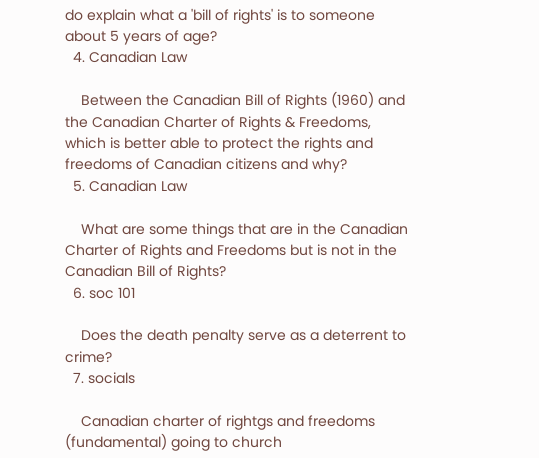do explain what a 'bill of rights' is to someone about 5 years of age?
  4. Canadian Law

    Between the Canadian Bill of Rights (1960) and the Canadian Charter of Rights & Freedoms, which is better able to protect the rights and freedoms of Canadian citizens and why?
  5. Canadian Law

    What are some things that are in the Canadian Charter of Rights and Freedoms but is not in the Canadian Bill of Rights?
  6. soc 101

    Does the death penalty serve as a deterrent to crime?
  7. socials

    Canadian charter of rightgs and freedoms (fundamental) going to church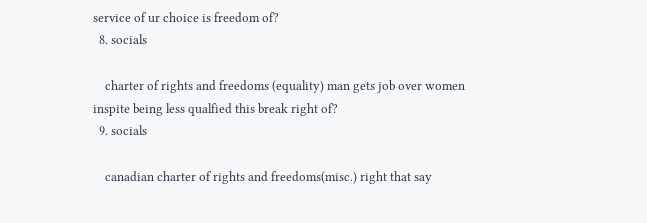service of ur choice is freedom of?
  8. socials

    charter of rights and freedoms (equality) man gets job over women inspite being less qualfied this break right of?
  9. socials

    canadian charter of rights and freedoms(misc.) right that say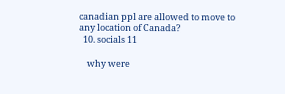canadian ppl are allowed to move to any location of Canada?
  10. socials 11

    why were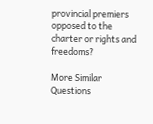provincial premiers opposed to the charter or rights and freedoms?

More Similar Questions